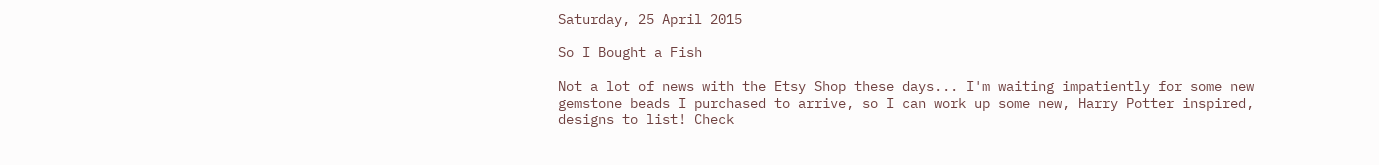Saturday, 25 April 2015

So I Bought a Fish

Not a lot of news with the Etsy Shop these days... I'm waiting impatiently for some new gemstone beads I purchased to arrive, so I can work up some new, Harry Potter inspired, designs to list! Check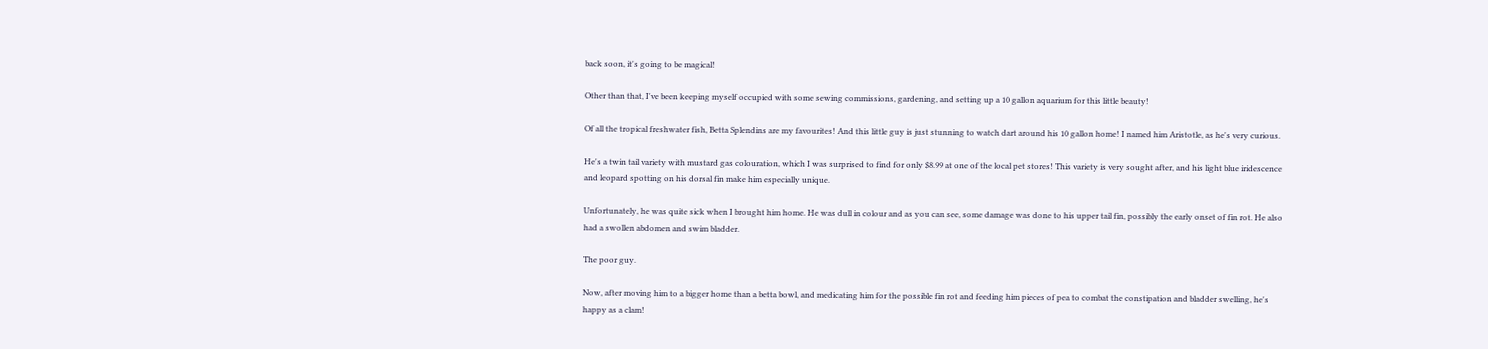back soon, it's going to be magical!

Other than that, I've been keeping myself occupied with some sewing commissions, gardening, and setting up a 10 gallon aquarium for this little beauty!

Of all the tropical freshwater fish, Betta Splendins are my favourites! And this little guy is just stunning to watch dart around his 10 gallon home! I named him Aristotle, as he's very curious.

He's a twin tail variety with mustard gas colouration, which I was surprised to find for only $8.99 at one of the local pet stores! This variety is very sought after, and his light blue iridescence and leopard spotting on his dorsal fin make him especially unique.

Unfortunately, he was quite sick when I brought him home. He was dull in colour and as you can see, some damage was done to his upper tail fin, possibly the early onset of fin rot. He also had a swollen abdomen and swim bladder.

The poor guy.

Now, after moving him to a bigger home than a betta bowl, and medicating him for the possible fin rot and feeding him pieces of pea to combat the constipation and bladder swelling, he's happy as a clam!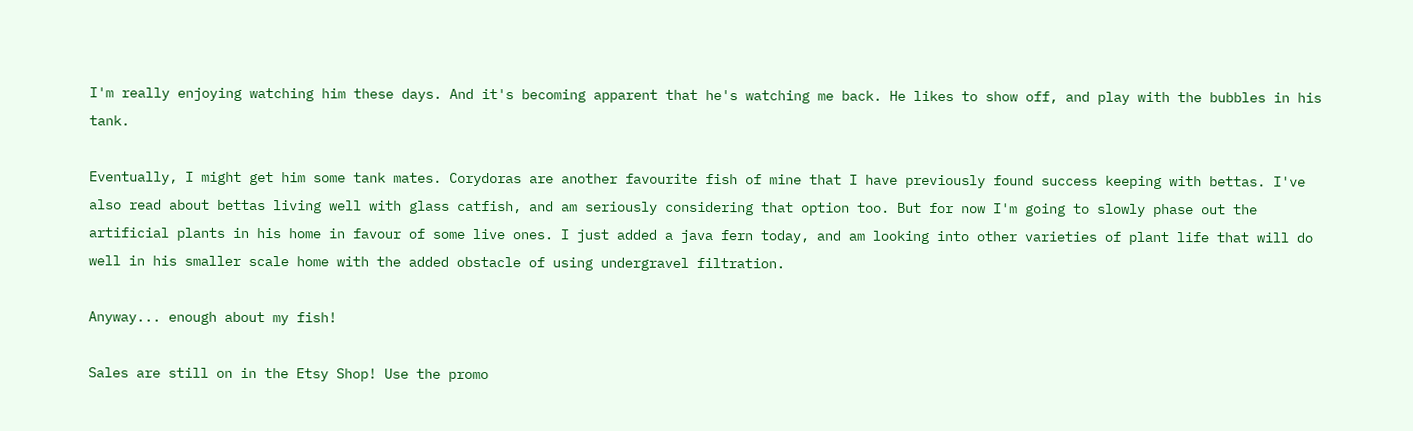I'm really enjoying watching him these days. And it's becoming apparent that he's watching me back. He likes to show off, and play with the bubbles in his tank.

Eventually, I might get him some tank mates. Corydoras are another favourite fish of mine that I have previously found success keeping with bettas. I've also read about bettas living well with glass catfish, and am seriously considering that option too. But for now I'm going to slowly phase out the artificial plants in his home in favour of some live ones. I just added a java fern today, and am looking into other varieties of plant life that will do well in his smaller scale home with the added obstacle of using undergravel filtration.

Anyway... enough about my fish!

Sales are still on in the Etsy Shop! Use the promo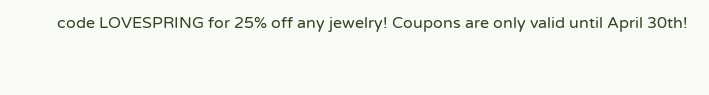code LOVESPRING for 25% off any jewelry! Coupons are only valid until April 30th!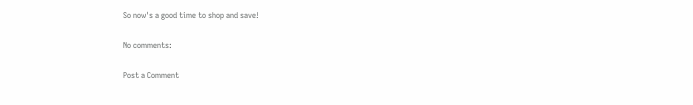So now's a good time to shop and save!

No comments:

Post a Comment